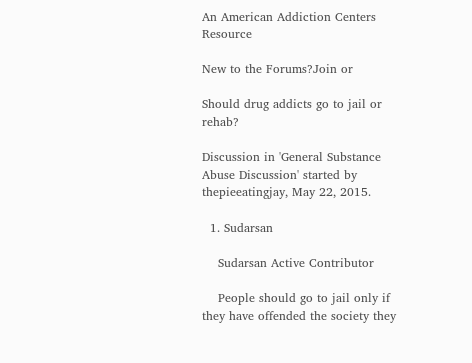An American Addiction Centers Resource

New to the Forums?Join or

Should drug addicts go to jail or rehab?

Discussion in 'General Substance Abuse Discussion' started by thepieeatingjay, May 22, 2015.

  1. Sudarsan

    Sudarsan Active Contributor

    People should go to jail only if they have offended the society they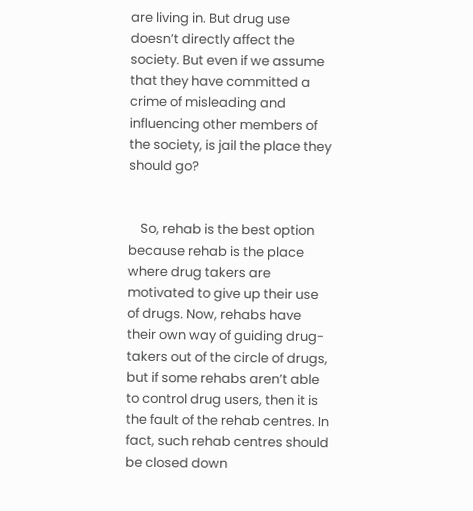are living in. But drug use doesn’t directly affect the society. But even if we assume that they have committed a crime of misleading and influencing other members of the society, is jail the place they should go?


    So, rehab is the best option because rehab is the place where drug takers are motivated to give up their use of drugs. Now, rehabs have their own way of guiding drug-takers out of the circle of drugs, but if some rehabs aren’t able to control drug users, then it is the fault of the rehab centres. In fact, such rehab centres should be closed down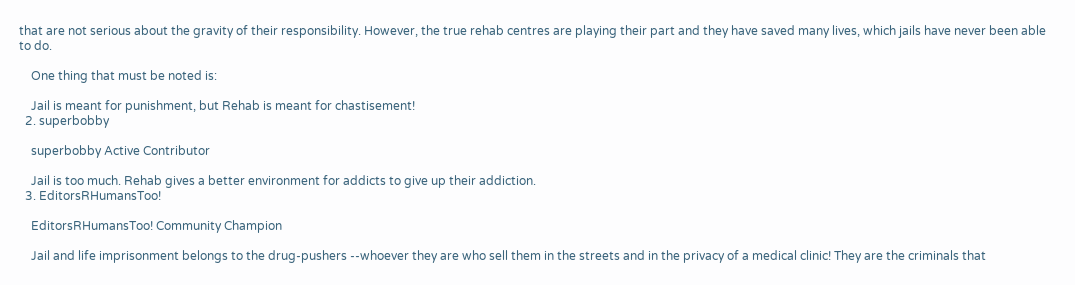that are not serious about the gravity of their responsibility. However, the true rehab centres are playing their part and they have saved many lives, which jails have never been able to do.

    One thing that must be noted is:

    Jail is meant for punishment, but Rehab is meant for chastisement!
  2. superbobby

    superbobby Active Contributor

    Jail is too much. Rehab gives a better environment for addicts to give up their addiction.
  3. EditorsRHumansToo!

    EditorsRHumansToo! Community Champion

    Jail and life imprisonment belongs to the drug-pushers --whoever they are who sell them in the streets and in the privacy of a medical clinic! They are the criminals that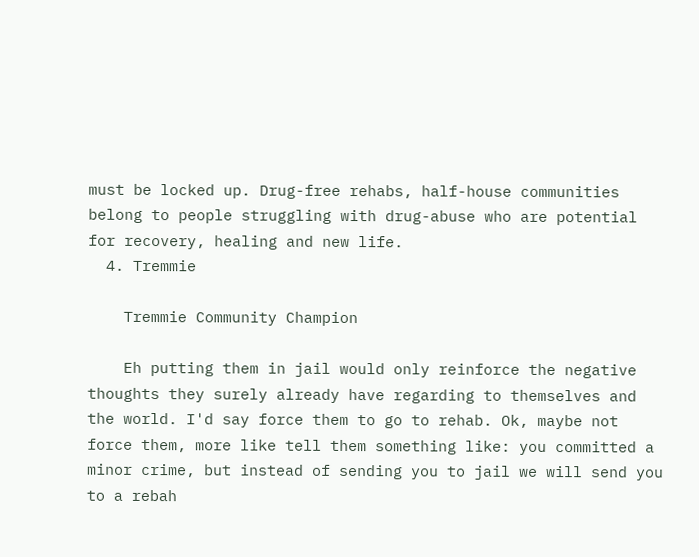must be locked up. Drug-free rehabs, half-house communities belong to people struggling with drug-abuse who are potential for recovery, healing and new life.
  4. Tremmie

    Tremmie Community Champion

    Eh putting them in jail would only reinforce the negative thoughts they surely already have regarding to themselves and the world. I'd say force them to go to rehab. Ok, maybe not force them, more like tell them something like: you committed a minor crime, but instead of sending you to jail we will send you to a rebah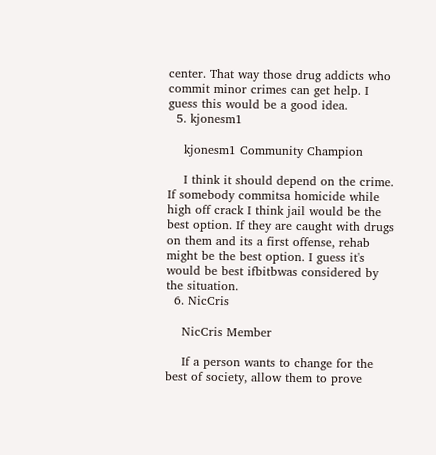center. That way those drug addicts who commit minor crimes can get help. I guess this would be a good idea.
  5. kjonesm1

    kjonesm1 Community Champion

    I think it should depend on the crime. If somebody commitsa homicide while high off crack I think jail would be the best option. If they are caught with drugs on them and its a first offense, rehab might be the best option. I guess it's would be best ifbitbwas considered by the situation.
  6. NicCris

    NicCris Member

    If a person wants to change for the best of society, allow them to prove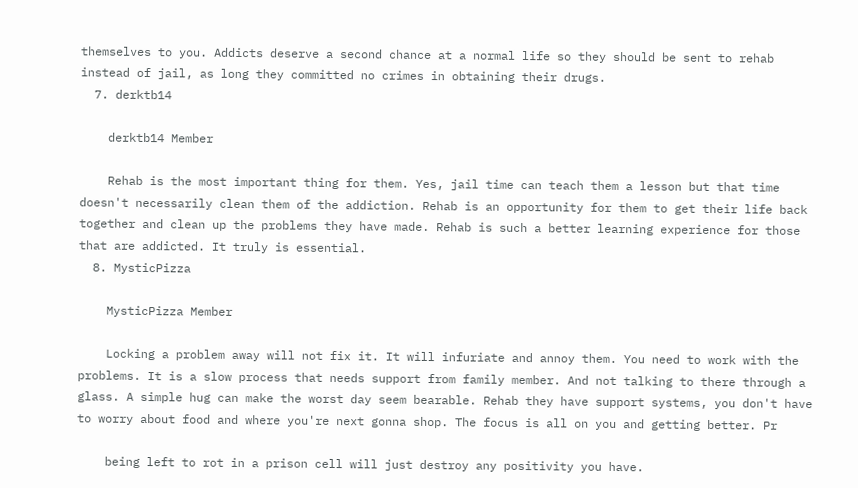themselves to you. Addicts deserve a second chance at a normal life so they should be sent to rehab instead of jail, as long they committed no crimes in obtaining their drugs.
  7. derktb14

    derktb14 Member

    Rehab is the most important thing for them. Yes, jail time can teach them a lesson but that time doesn't necessarily clean them of the addiction. Rehab is an opportunity for them to get their life back together and clean up the problems they have made. Rehab is such a better learning experience for those that are addicted. It truly is essential.
  8. MysticPizza

    MysticPizza Member

    Locking a problem away will not fix it. It will infuriate and annoy them. You need to work with the problems. It is a slow process that needs support from family member. And not talking to there through a glass. A simple hug can make the worst day seem bearable. Rehab they have support systems, you don't have to worry about food and where you're next gonna shop. The focus is all on you and getting better. Pr

    being left to rot in a prison cell will just destroy any positivity you have.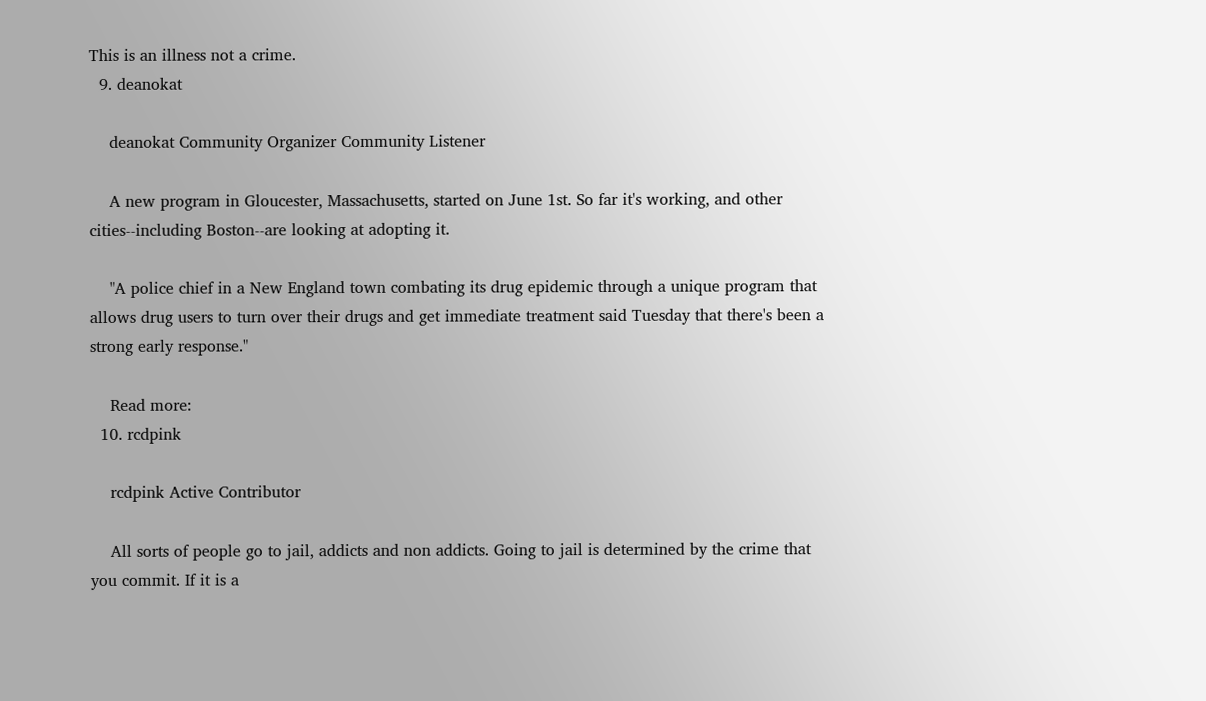This is an illness not a crime.
  9. deanokat

    deanokat Community Organizer Community Listener

    A new program in Gloucester, Massachusetts, started on June 1st. So far it's working, and other cities--including Boston--are looking at adopting it.

    "A police chief in a New England town combating its drug epidemic through a unique program that allows drug users to turn over their drugs and get immediate treatment said Tuesday that there's been a strong early response."

    Read more:
  10. rcdpink

    rcdpink Active Contributor

    All sorts of people go to jail, addicts and non addicts. Going to jail is determined by the crime that you commit. If it is a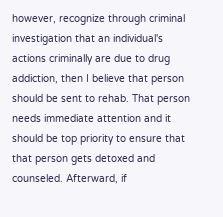however, recognize through criminal investigation that an individual's actions criminally are due to drug addiction, then I believe that person should be sent to rehab. That person needs immediate attention and it should be top priority to ensure that that person gets detoxed and counseled. Afterward, if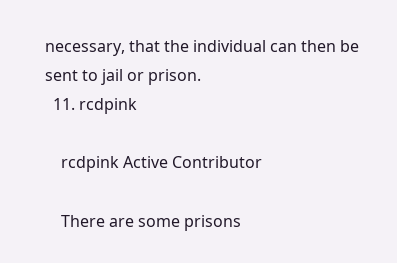necessary, that the individual can then be sent to jail or prison.
  11. rcdpink

    rcdpink Active Contributor

    There are some prisons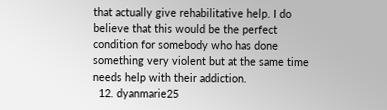that actually give rehabilitative help. I do believe that this would be the perfect condition for somebody who has done something very violent but at the same time needs help with their addiction.
  12. dyanmarie25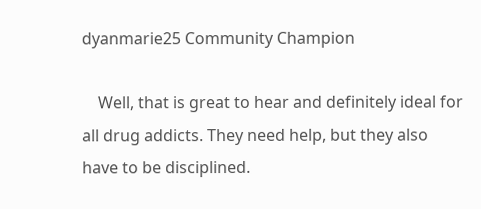dyanmarie25 Community Champion

    Well, that is great to hear and definitely ideal for all drug addicts. They need help, but they also have to be disciplined.